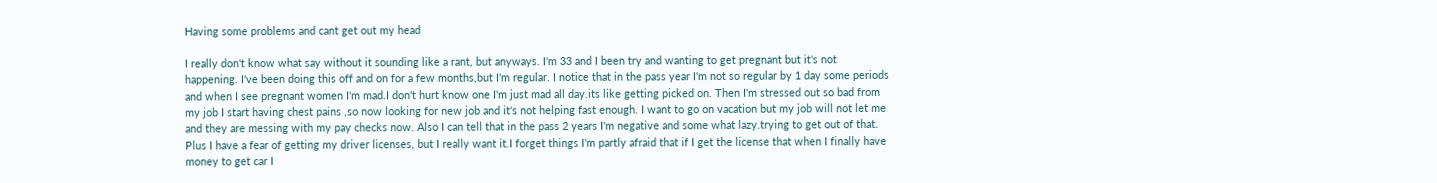Having some problems and cant get out my head

I really don't know what say without it sounding like a rant, but anyways. I'm 33 and I been try and wanting to get pregnant but it's not happening. I've been doing this off and on for a few months,but I'm regular. I notice that in the pass year I'm not so regular by 1 day some periods and when I see pregnant women I'm mad.I don't hurt know one I'm just mad all day.its like getting picked on. Then I'm stressed out so bad from my job I start having chest pains ,so now looking for new job and it's not helping fast enough. I want to go on vacation but my job will not let me and they are messing with my pay checks now. Also I can tell that in the pass 2 years I'm negative and some what lazy.trying to get out of that. Plus I have a fear of getting my driver licenses, but I really want it.I forget things I'm partly afraid that if I get the license that when I finally have money to get car I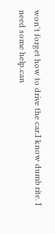won't forget how to drive the car.I know dumb rite. I need some help.can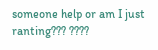someone help or am I just ranting??? ????